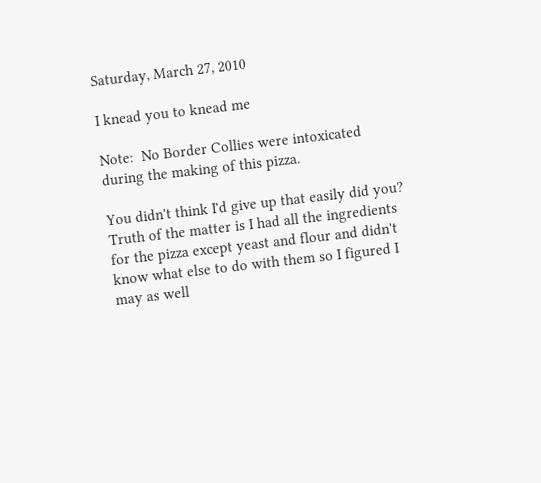Saturday, March 27, 2010

I knead you to knead me

Note:  No Border Collies were intoxicated during the making of this pizza.

You didn't think I'd give up that easily did you?  Truth of the matter is I had all the ingredients for the pizza except yeast and flour and didn't know what else to do with them so I figured I may as well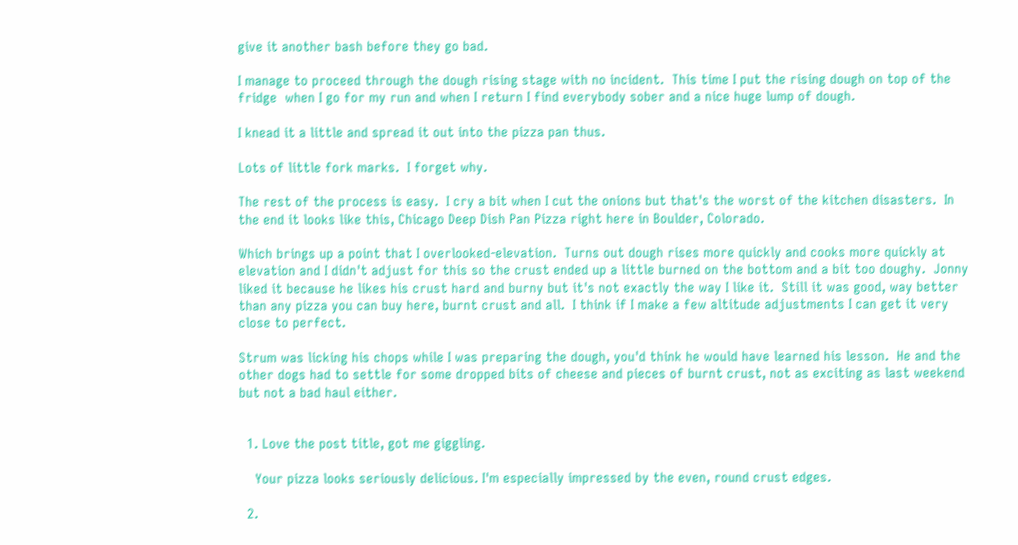give it another bash before they go bad.

I manage to proceed through the dough rising stage with no incident.  This time I put the rising dough on top of the fridge  when I go for my run and when I return I find everybody sober and a nice huge lump of dough.

I knead it a little and spread it out into the pizza pan thus.

Lots of little fork marks.  I forget why.

The rest of the process is easy.  I cry a bit when I cut the onions but that's the worst of the kitchen disasters.  In the end it looks like this, Chicago Deep Dish Pan Pizza right here in Boulder, Colorado.

Which brings up a point that I overlooked-elevation.  Turns out dough rises more quickly and cooks more quickly at elevation and I didn't adjust for this so the crust ended up a little burned on the bottom and a bit too doughy.  Jonny liked it because he likes his crust hard and burny but it's not exactly the way I like it.  Still it was good, way better than any pizza you can buy here, burnt crust and all.  I think if I make a few altitude adjustments I can get it very close to perfect.

Strum was licking his chops while I was preparing the dough, you'd think he would have learned his lesson.  He and the other dogs had to settle for some dropped bits of cheese and pieces of burnt crust, not as exciting as last weekend but not a bad haul either.


  1. Love the post title, got me giggling.

    Your pizza looks seriously delicious. I'm especially impressed by the even, round crust edges.

  2.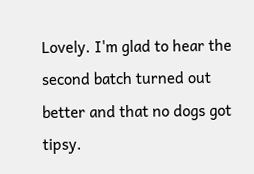Lovely. I'm glad to hear the second batch turned out better and that no dogs got tipsy.